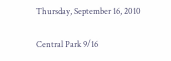Thursday, September 16, 2010

Central Park 9/16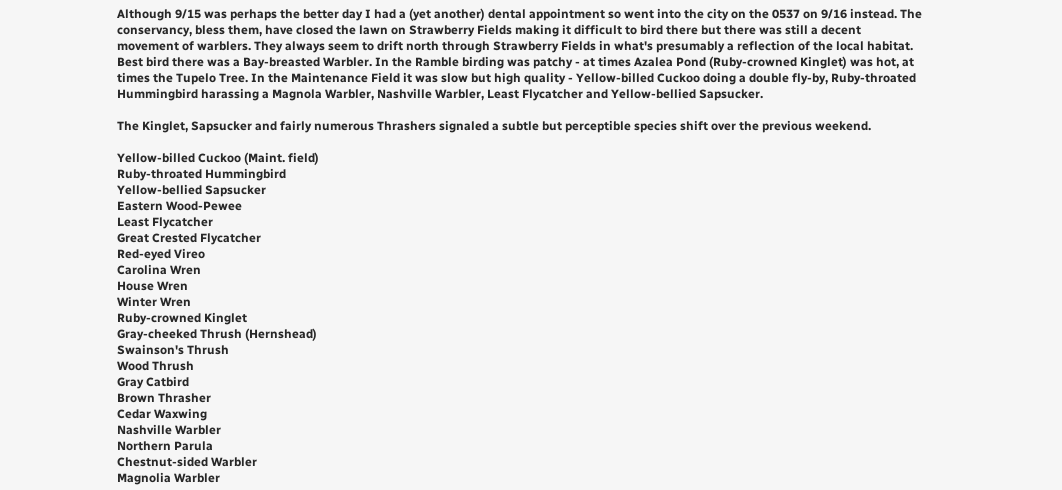Although 9/15 was perhaps the better day I had a (yet another) dental appointment so went into the city on the 0537 on 9/16 instead. The conservancy, bless them, have closed the lawn on Strawberry Fields making it difficult to bird there but there was still a decent movement of warblers. They always seem to drift north through Strawberry Fields in what's presumably a reflection of the local habitat. Best bird there was a Bay-breasted Warbler. In the Ramble birding was patchy - at times Azalea Pond (Ruby-crowned Kinglet) was hot, at times the Tupelo Tree. In the Maintenance Field it was slow but high quality - Yellow-billed Cuckoo doing a double fly-by, Ruby-throated Hummingbird harassing a Magnola Warbler, Nashville Warbler, Least Flycatcher and Yellow-bellied Sapsucker.

The Kinglet, Sapsucker and fairly numerous Thrashers signaled a subtle but perceptible species shift over the previous weekend.

Yellow-billed Cuckoo (Maint. field)
Ruby-throated Hummingbird
Yellow-bellied Sapsucker
Eastern Wood-Pewee
Least Flycatcher
Great Crested Flycatcher
Red-eyed Vireo
Carolina Wren
House Wren
Winter Wren
Ruby-crowned Kinglet
Gray-cheeked Thrush (Hernshead)
Swainson's Thrush
Wood Thrush
Gray Catbird
Brown Thrasher
Cedar Waxwing
Nashville Warbler
Northern Parula
Chestnut-sided Warbler
Magnolia Warbler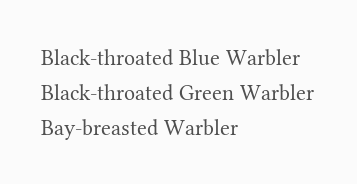Black-throated Blue Warbler
Black-throated Green Warbler
Bay-breasted Warbler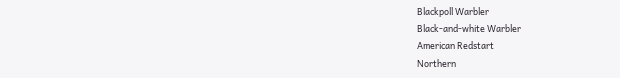Blackpoll Warbler
Black-and-white Warbler
American Redstart
Northern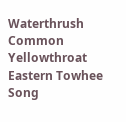Waterthrush
Common Yellowthroat
Eastern Towhee
Song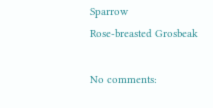Sparrow
Rose-breasted Grosbeak

No comments: